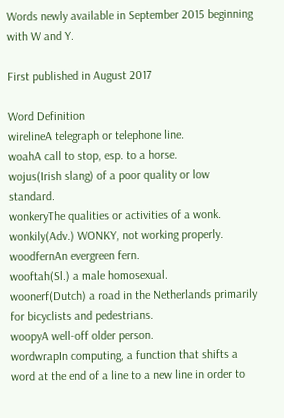Words newly available in September 2015 beginning with W and Y.

First published in August 2017

Word Definition
wirelineA telegraph or telephone line.
woahA call to stop, esp. to a horse.
wojus(Irish slang) of a poor quality or low standard.
wonkeryThe qualities or activities of a wonk.
wonkily(Adv.) WONKY, not working properly.
woodfernAn evergreen fern.
wooftah(Sl.) a male homosexual.
woonerf(Dutch) a road in the Netherlands primarily for bicyclists and pedestrians.
woopyA well-off older person.
wordwrapIn computing, a function that shifts a word at the end of a line to a new line in order to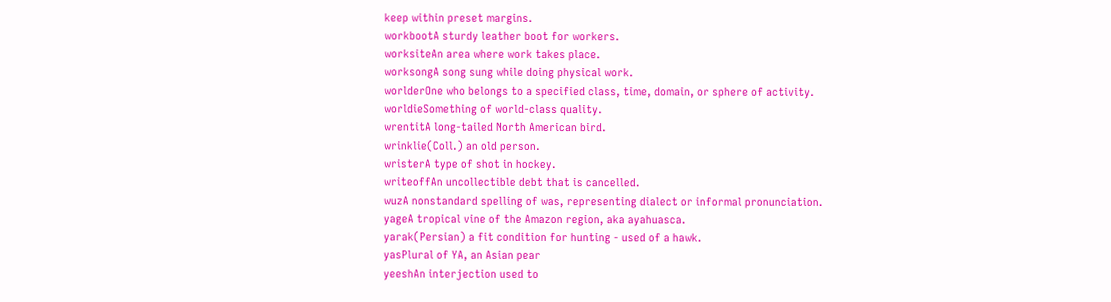keep within preset margins.
workbootA sturdy leather boot for workers.
worksiteAn area where work takes place.
worksongA song sung while doing physical work.
worlderOne who belongs to a specified class, time, domain, or sphere of activity.
worldieSomething of world-class quality.
wrentitA long-tailed North American bird.
wrinklie(Coll.) an old person.
wristerA type of shot in hockey.
writeoffAn uncollectible debt that is cancelled.
wuzA nonstandard spelling of was, representing dialect or informal pronunciation.
yageA tropical vine of the Amazon region, aka ayahuasca.
yarak(Persian) a fit condition for hunting - used of a hawk.
yasPlural of YA, an Asian pear
yeeshAn interjection used to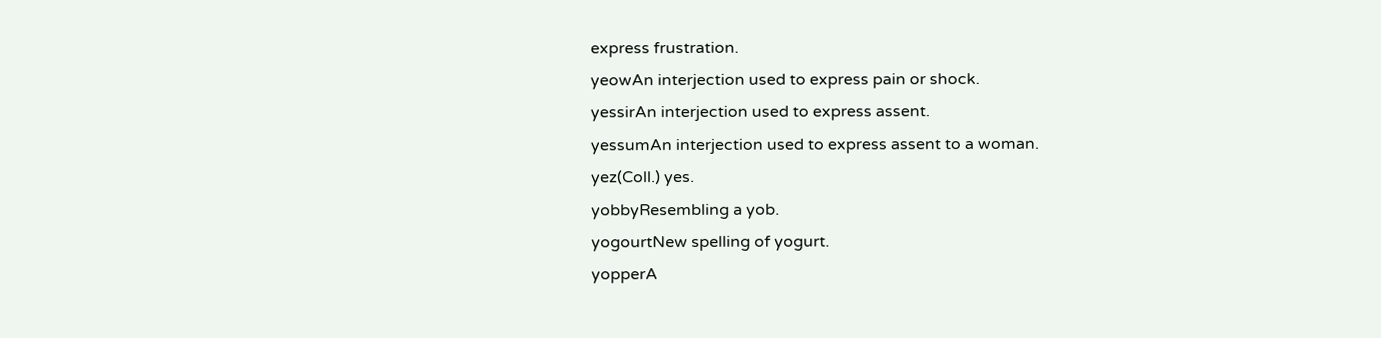express frustration.
yeowAn interjection used to express pain or shock.
yessirAn interjection used to express assent.
yessumAn interjection used to express assent to a woman.
yez(Coll.) yes.
yobbyResembling a yob.
yogourtNew spelling of yogurt.
yopperA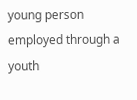young person employed through a youth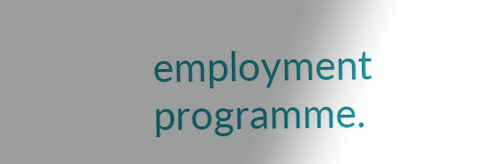employment programme.